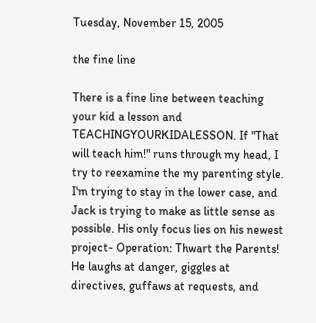Tuesday, November 15, 2005

the fine line

There is a fine line between teaching your kid a lesson and TEACHINGYOURKIDALESSON. If "That will teach him!" runs through my head, I try to reexamine the my parenting style. I'm trying to stay in the lower case, and Jack is trying to make as little sense as possible. His only focus lies on his newest project- Operation: Thwart the Parents! He laughs at danger, giggles at directives, guffaws at requests, and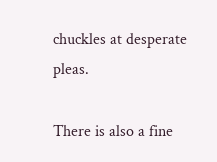chuckles at desperate pleas.

There is also a fine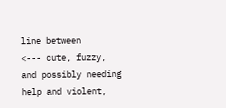line between
<--- cute, fuzzy, and possibly needing help and violent,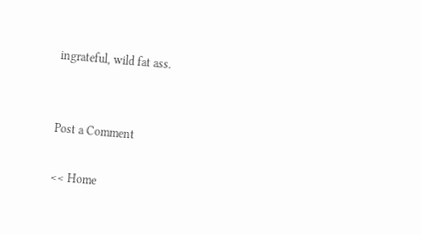ingrateful, wild fat ass.


Post a Comment

<< Home